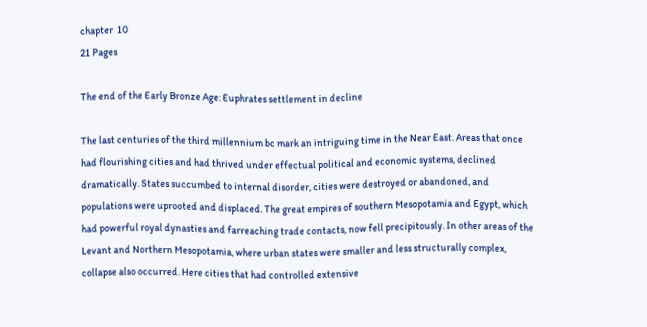chapter  10
21 Pages

The end of the Early Bronze Age: Euphrates settlement in decline

The last centuries of the third millennium bc mark an intriguing time in the Near East. Areas that once had flourishing cities and had thrived under effectual political and economic systems, declined dramatically. States succumbed to internal disorder, cities were destroyed or abandoned, and populations were uprooted and displaced. The great empires of southern Mesopotamia and Egypt, which had powerful royal dynasties and farreaching trade contacts, now fell precipitously. In other areas of the Levant and Northern Mesopotamia, where urban states were smaller and less structurally complex, collapse also occurred. Here cities that had controlled extensive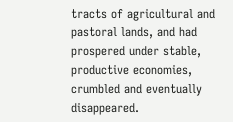tracts of agricultural and pastoral lands, and had prospered under stable, productive economies, crumbled and eventually disappeared.